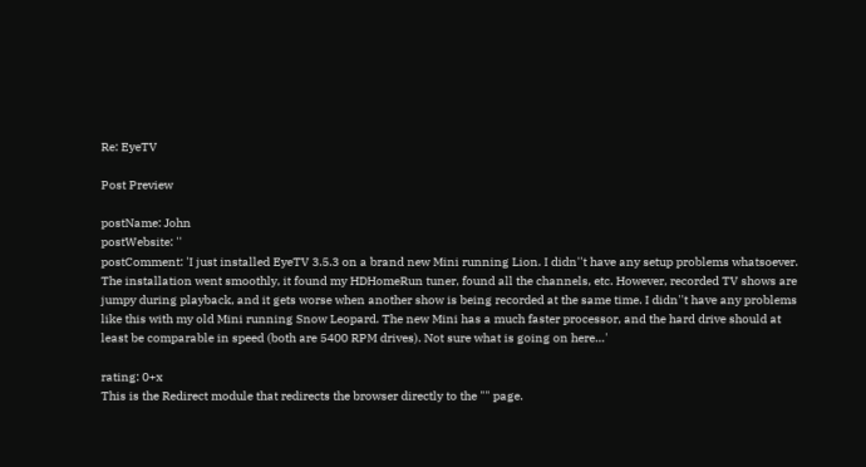Re: EyeTV

Post Preview

postName: John
postWebsite: ''
postComment: 'I just installed EyeTV 3.5.3 on a brand new Mini running Lion. I didn''t have any setup problems whatsoever. The installation went smoothly, it found my HDHomeRun tuner, found all the channels, etc. However, recorded TV shows are jumpy during playback, and it gets worse when another show is being recorded at the same time. I didn''t have any problems like this with my old Mini running Snow Leopard. The new Mini has a much faster processor, and the hard drive should at least be comparable in speed (both are 5400 RPM drives). Not sure what is going on here…'

rating: 0+x
This is the Redirect module that redirects the browser directly to the "" page.